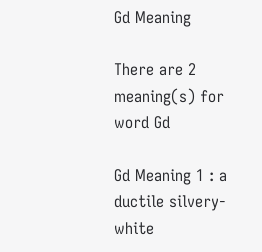Gd Meaning

There are 2 meaning(s) for word Gd

Gd Meaning 1 : a ductile silvery-white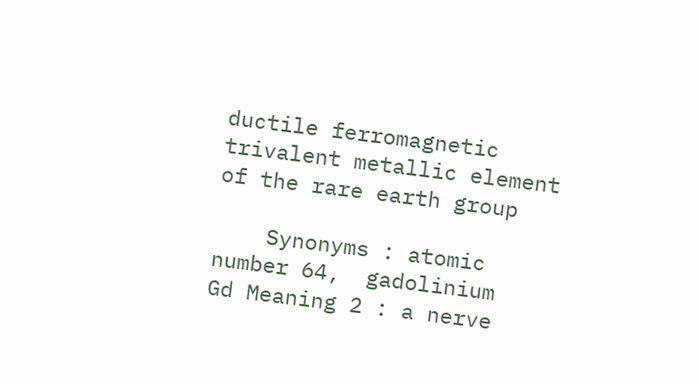ductile ferromagnetic trivalent metallic element of the rare earth group

    Synonyms : atomic number 64,  gadolinium
Gd Meaning 2 : a nerve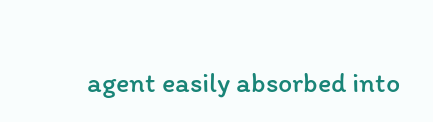agent easily absorbed into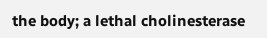the body; a lethal cholinesterase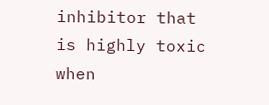inhibitor that is highly toxic when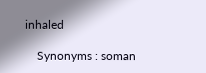inhaled

    Synonyms : soman